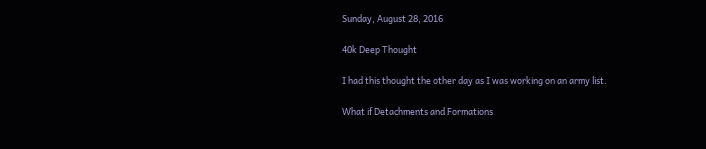Sunday, August 28, 2016

40k Deep Thought

I had this thought the other day as I was working on an army list.

What if Detachments and Formations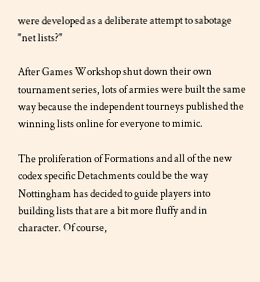were developed as a deliberate attempt to sabotage "net lists?"

After Games Workshop shut down their own tournament series, lots of armies were built the same way because the independent tourneys published the winning lists online for everyone to mimic.

The proliferation of Formations and all of the new codex specific Detachments could be the way Nottingham has decided to guide players into building lists that are a bit more fluffy and in character. Of course,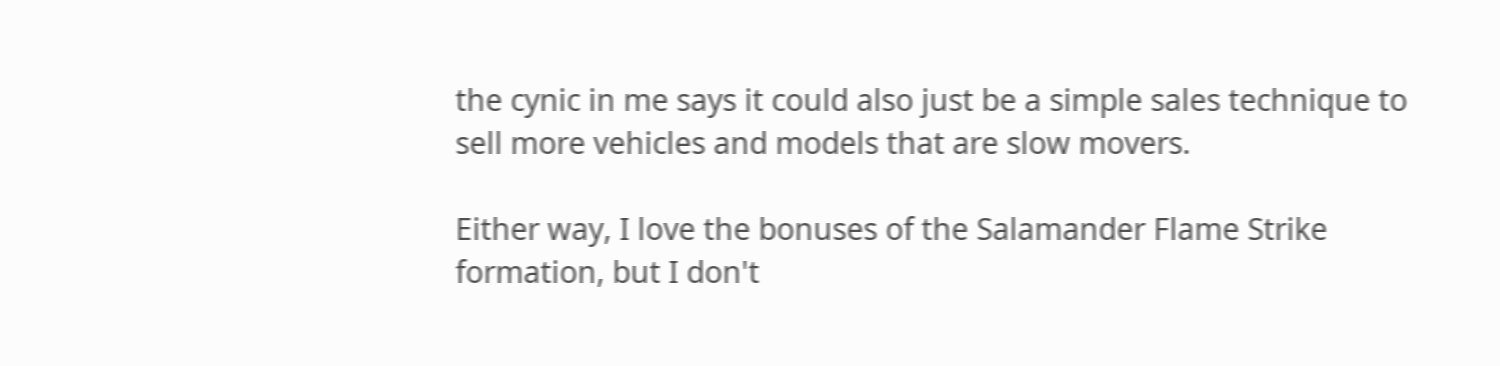the cynic in me says it could also just be a simple sales technique to sell more vehicles and models that are slow movers.

Either way, I love the bonuses of the Salamander Flame Strike formation, but I don't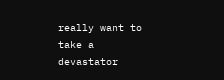really want to take a devastator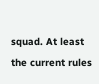squad. At least the current rules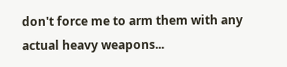don't force me to arm them with any actual heavy weapons...